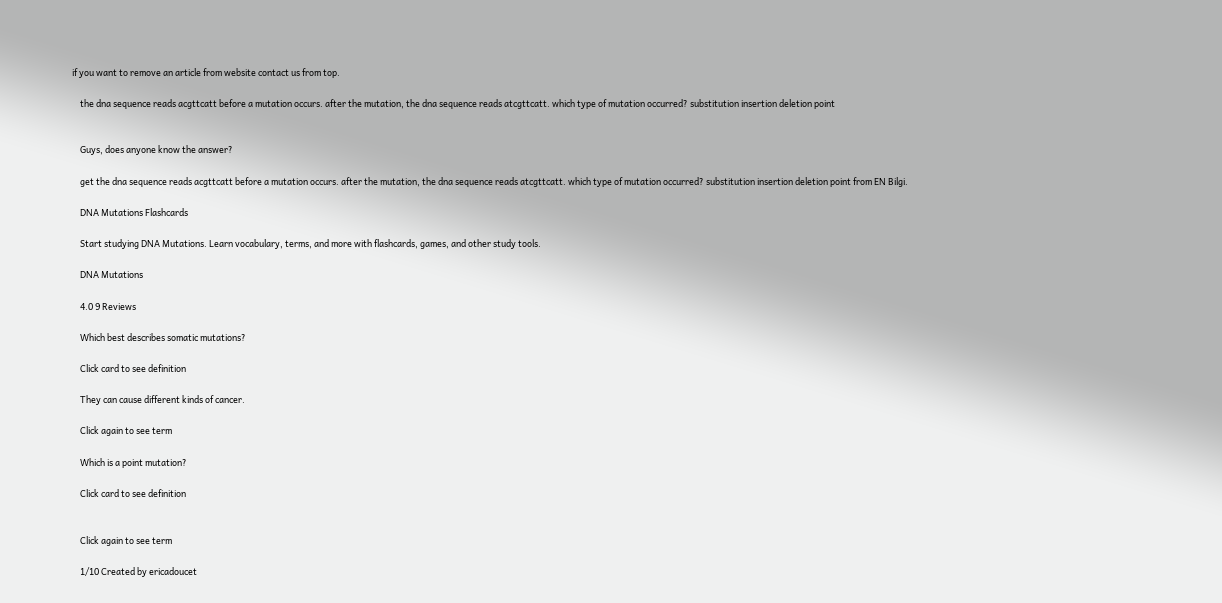if you want to remove an article from website contact us from top.

    the dna sequence reads acgttcatt before a mutation occurs. after the mutation, the dna sequence reads atcgttcatt. which type of mutation occurred? substitution insertion deletion point


    Guys, does anyone know the answer?

    get the dna sequence reads acgttcatt before a mutation occurs. after the mutation, the dna sequence reads atcgttcatt. which type of mutation occurred? substitution insertion deletion point from EN Bilgi.

    DNA Mutations Flashcards

    Start studying DNA Mutations. Learn vocabulary, terms, and more with flashcards, games, and other study tools.

    DNA Mutations

    4.0 9 Reviews

    Which best describes somatic mutations?

    Click card to see definition

    They can cause different kinds of cancer.

    Click again to see term

    Which is a point mutation?

    Click card to see definition


    Click again to see term

    1/10 Created by ericadoucet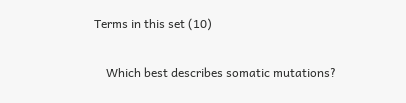Terms in this set (10)

    Which best describes somatic mutations?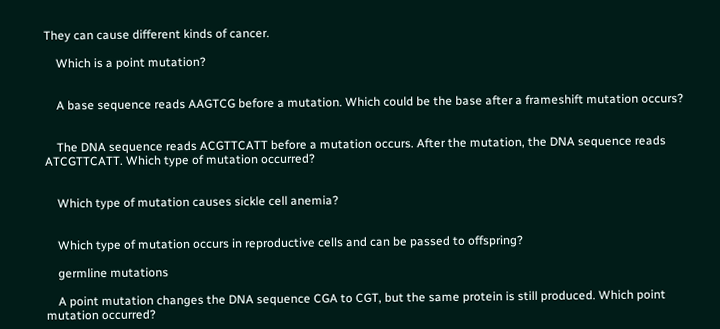They can cause different kinds of cancer.

    Which is a point mutation?


    A base sequence reads AAGTCG before a mutation. Which could be the base after a frameshift mutation occurs?


    The DNA sequence reads ACGTTCATT before a mutation occurs. After the mutation, the DNA sequence reads ATCGTTCATT. Which type of mutation occurred?


    Which type of mutation causes sickle cell anemia?


    Which type of mutation occurs in reproductive cells and can be passed to offspring?

    germline mutations

    A point mutation changes the DNA sequence CGA to CGT, but the same protein is still produced. Which point mutation occurred?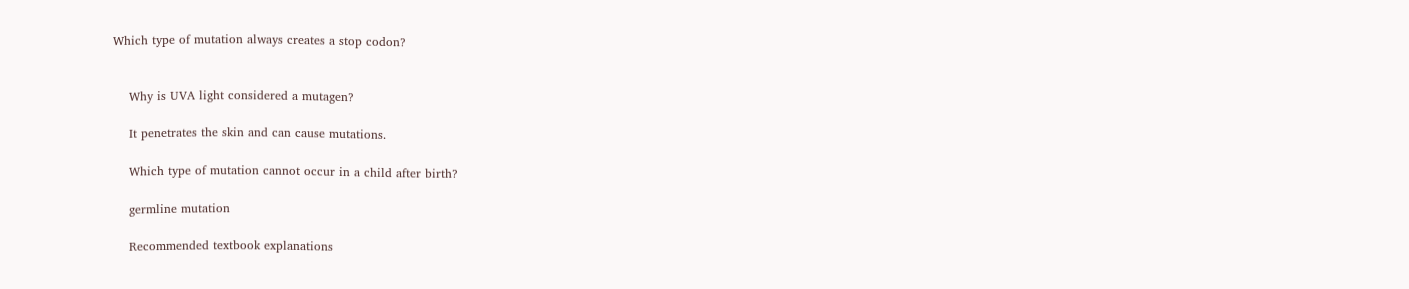Which type of mutation always creates a stop codon?


    Why is UVA light considered a mutagen?

    It penetrates the skin and can cause mutations.

    Which type of mutation cannot occur in a child after birth?

    germline mutation

    Recommended textbook explanations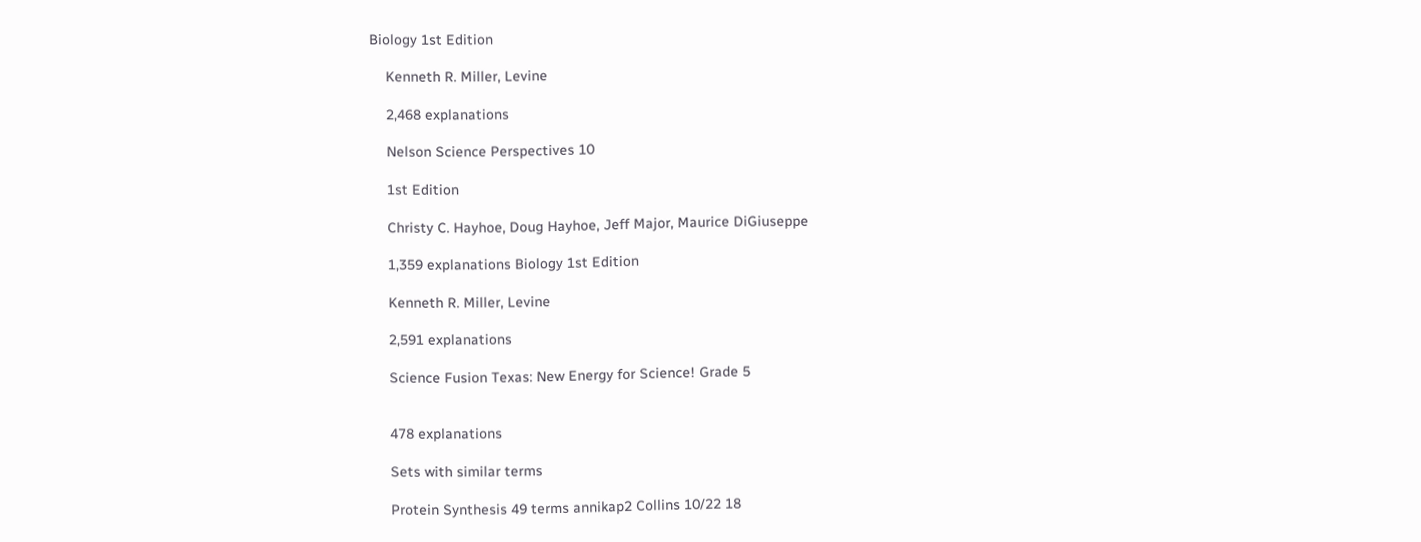Biology 1st Edition

    Kenneth R. Miller, Levine

    2,468 explanations

    Nelson Science Perspectives 10

    1st Edition

    Christy C. Hayhoe, Doug Hayhoe, Jeff Major, Maurice DiGiuseppe

    1,359 explanations Biology 1st Edition

    Kenneth R. Miller, Levine

    2,591 explanations

    Science Fusion Texas: New Energy for Science! Grade 5


    478 explanations

    Sets with similar terms

    Protein Synthesis 49 terms annikap2 Collins 10/22 18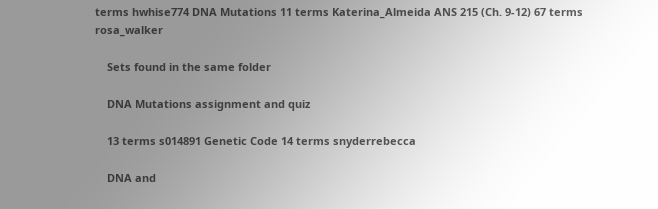terms hwhise774 DNA Mutations 11 terms Katerina_Almeida ANS 215 (Ch. 9-12) 67 terms rosa_walker

    Sets found in the same folder

    DNA Mutations assignment and quiz

    13 terms s014891 Genetic Code 14 terms snyderrebecca

    DNA and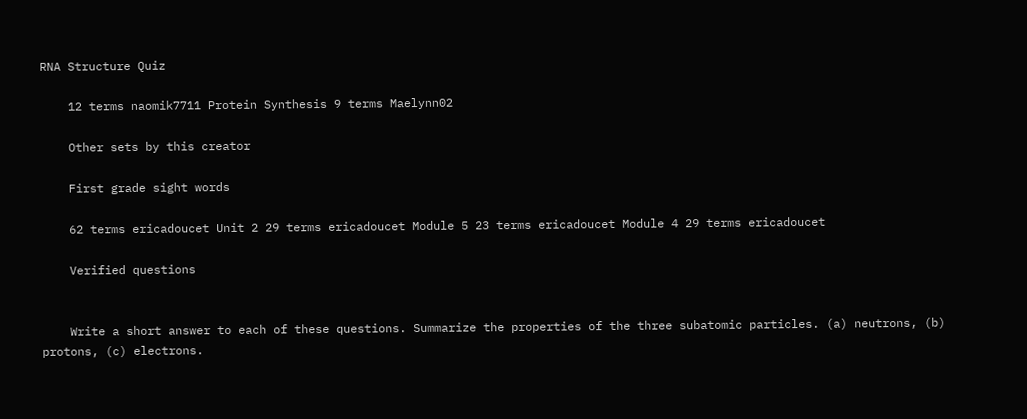RNA Structure Quiz

    12 terms naomik7711 Protein Synthesis 9 terms Maelynn02

    Other sets by this creator

    First grade sight words

    62 terms ericadoucet Unit 2 29 terms ericadoucet Module 5 23 terms ericadoucet Module 4 29 terms ericadoucet

    Verified questions


    Write a short answer to each of these questions. Summarize the properties of the three subatomic particles. (a) neutrons, (b) protons, (c) electrons.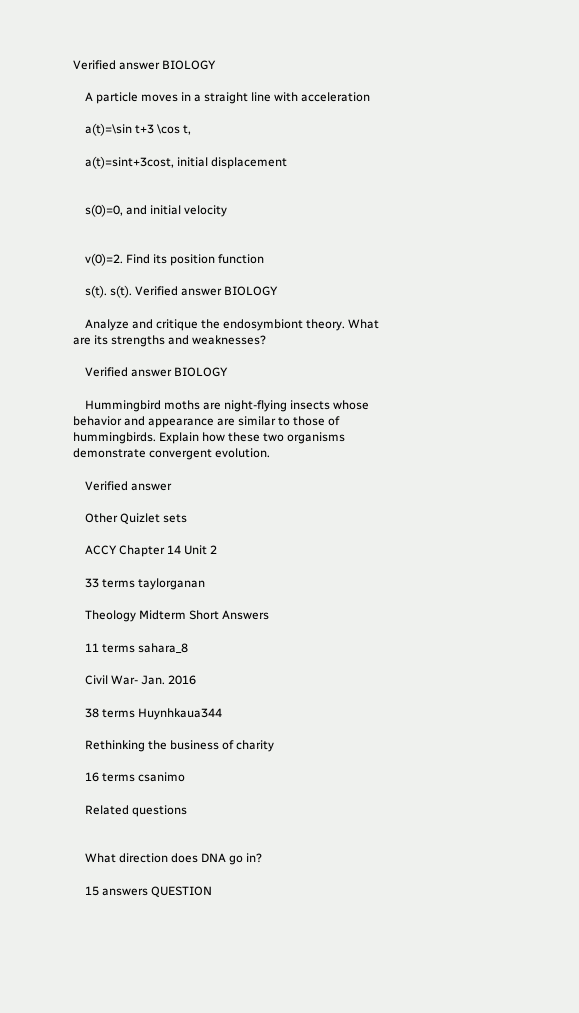Verified answer BIOLOGY

    A particle moves in a straight line with acceleration

    a(t)=\sin t+3 \cos t,

    a(t)=sint+3cost, initial displacement


    s(0)=0, and initial velocity


    v(0)=2. Find its position function

    s(t). s(t). Verified answer BIOLOGY

    Analyze and critique the endosymbiont theory. What are its strengths and weaknesses?

    Verified answer BIOLOGY

    Hummingbird moths are night-flying insects whose behavior and appearance are similar to those of hummingbirds. Explain how these two organisms demonstrate convergent evolution.

    Verified answer

    Other Quizlet sets

    ACCY Chapter 14 Unit 2

    33 terms taylorganan

    Theology Midterm Short Answers

    11 terms sahara_8

    Civil War- Jan. 2016

    38 terms Huynhkaua344

    Rethinking the business of charity

    16 terms csanimo

    Related questions


    What direction does DNA go in?

    15 answers QUESTION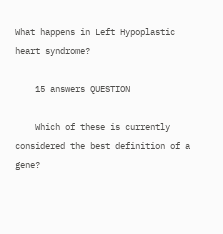What happens in Left Hypoplastic heart syndrome?

    15 answers QUESTION

    Which of these is currently considered the best definition of a gene?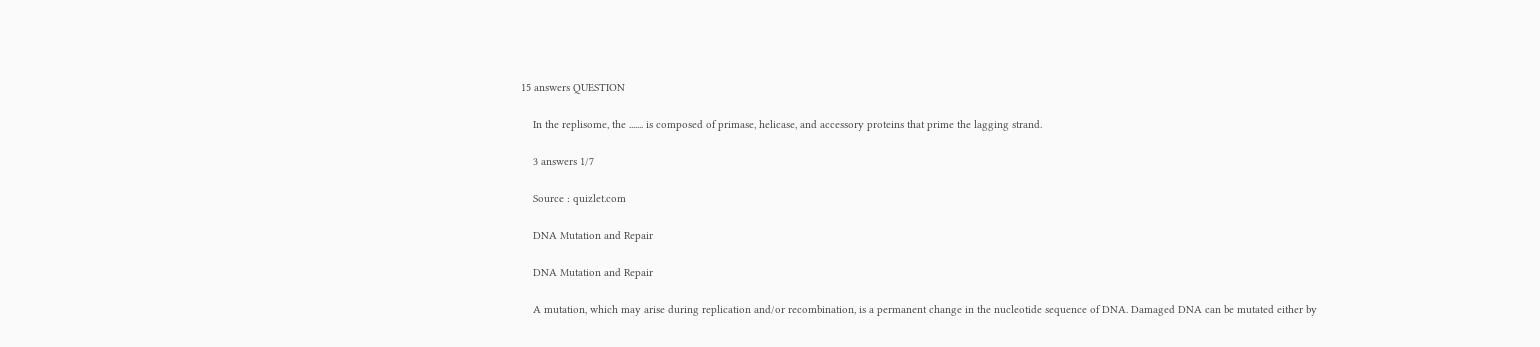15 answers QUESTION

    In the replisome, the ....... is composed of primase, helicase, and accessory proteins that prime the lagging strand.

    3 answers 1/7

    Source : quizlet.com

    DNA Mutation and Repair

    DNA Mutation and Repair

    A mutation, which may arise during replication and/or recombination, is a permanent change in the nucleotide sequence of DNA. Damaged DNA can be mutated either by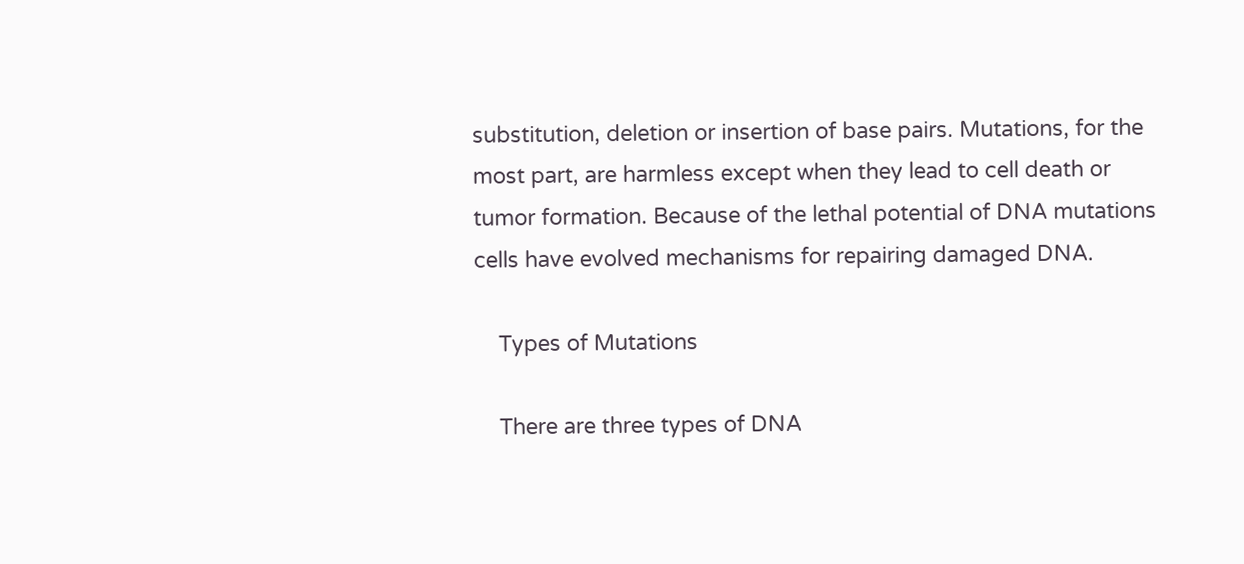substitution, deletion or insertion of base pairs. Mutations, for the most part, are harmless except when they lead to cell death or tumor formation. Because of the lethal potential of DNA mutations cells have evolved mechanisms for repairing damaged DNA.

    Types of Mutations

    There are three types of DNA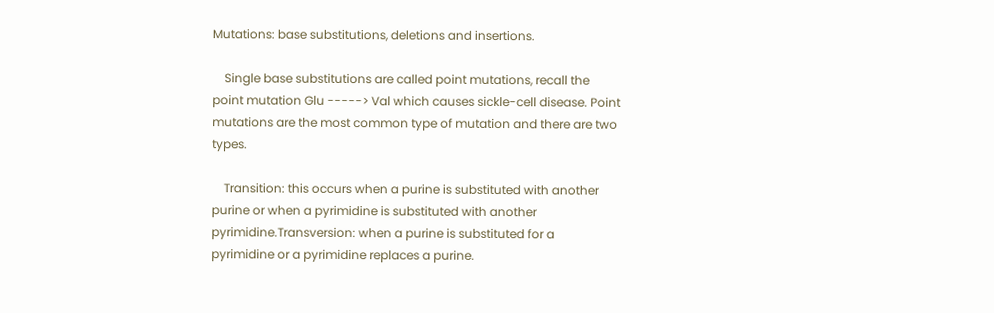Mutations: base substitutions, deletions and insertions.

    Single base substitutions are called point mutations, recall the point mutation Glu -----> Val which causes sickle-cell disease. Point mutations are the most common type of mutation and there are two types.

    Transition: this occurs when a purine is substituted with another purine or when a pyrimidine is substituted with another pyrimidine.Transversion: when a purine is substituted for a pyrimidine or a pyrimidine replaces a purine.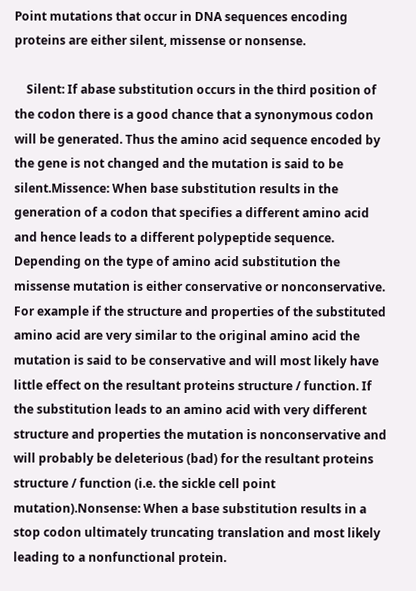Point mutations that occur in DNA sequences encoding proteins are either silent, missense or nonsense.

    Silent: If abase substitution occurs in the third position of the codon there is a good chance that a synonymous codon will be generated. Thus the amino acid sequence encoded by the gene is not changed and the mutation is said to be silent.Missence: When base substitution results in the generation of a codon that specifies a different amino acid and hence leads to a different polypeptide sequence. Depending on the type of amino acid substitution the missense mutation is either conservative or nonconservative. For example if the structure and properties of the substituted amino acid are very similar to the original amino acid the mutation is said to be conservative and will most likely have little effect on the resultant proteins structure / function. If the substitution leads to an amino acid with very different structure and properties the mutation is nonconservative and will probably be deleterious (bad) for the resultant proteins structure / function (i.e. the sickle cell point mutation).Nonsense: When a base substitution results in a stop codon ultimately truncating translation and most likely leading to a nonfunctional protein.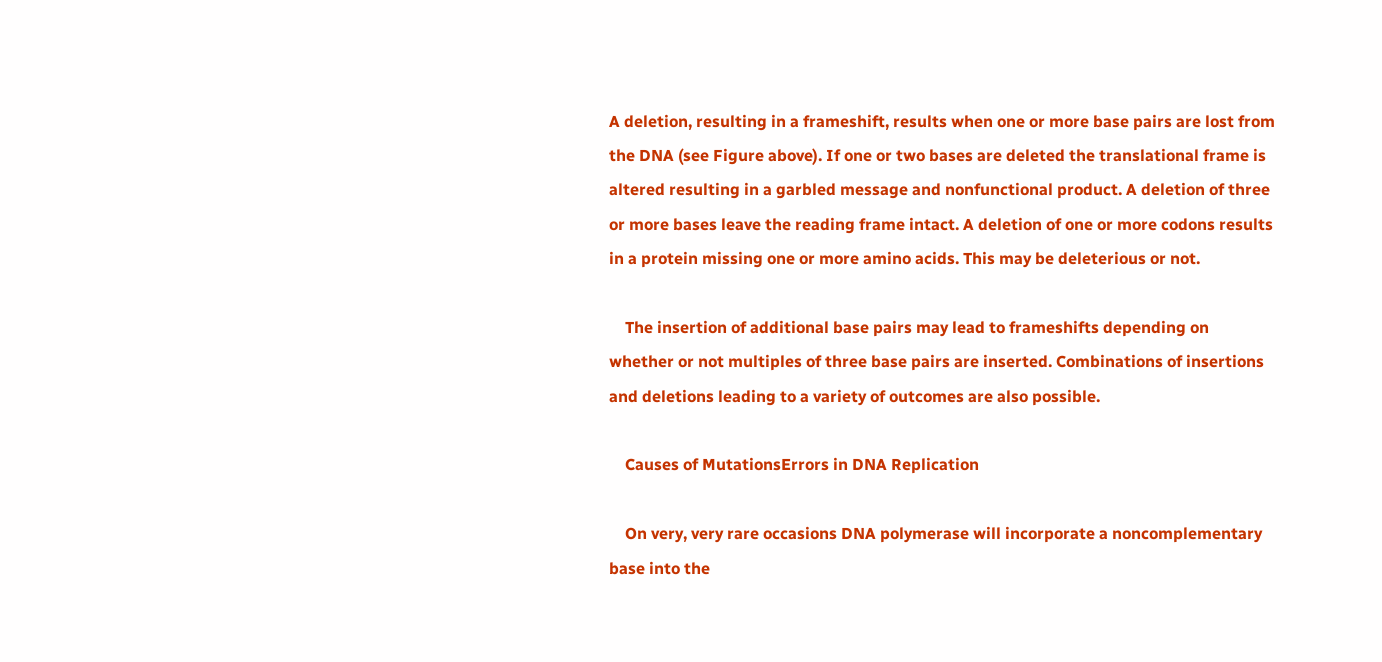A deletion, resulting in a frameshift, results when one or more base pairs are lost from the DNA (see Figure above). If one or two bases are deleted the translational frame is altered resulting in a garbled message and nonfunctional product. A deletion of three or more bases leave the reading frame intact. A deletion of one or more codons results in a protein missing one or more amino acids. This may be deleterious or not.

    The insertion of additional base pairs may lead to frameshifts depending on whether or not multiples of three base pairs are inserted. Combinations of insertions and deletions leading to a variety of outcomes are also possible.

    Causes of MutationsErrors in DNA Replication

    On very, very rare occasions DNA polymerase will incorporate a noncomplementary base into the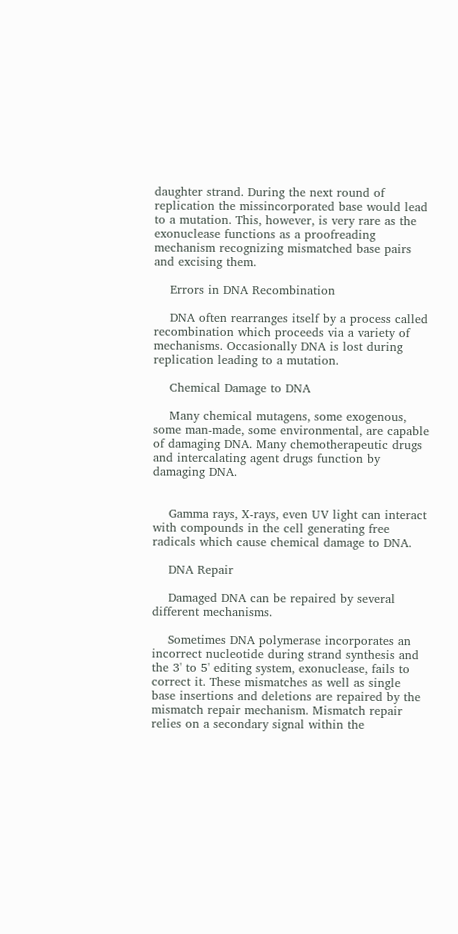daughter strand. During the next round of replication the missincorporated base would lead to a mutation. This, however, is very rare as the exonuclease functions as a proofreading mechanism recognizing mismatched base pairs and excising them.

    Errors in DNA Recombination

    DNA often rearranges itself by a process called recombination which proceeds via a variety of mechanisms. Occasionally DNA is lost during replication leading to a mutation.

    Chemical Damage to DNA

    Many chemical mutagens, some exogenous, some man-made, some environmental, are capable of damaging DNA. Many chemotherapeutic drugs and intercalating agent drugs function by damaging DNA.


    Gamma rays, X-rays, even UV light can interact with compounds in the cell generating free radicals which cause chemical damage to DNA.

    DNA Repair

    Damaged DNA can be repaired by several different mechanisms.

    Sometimes DNA polymerase incorporates an incorrect nucleotide during strand synthesis and the 3' to 5' editing system, exonuclease, fails to correct it. These mismatches as well as single base insertions and deletions are repaired by the mismatch repair mechanism. Mismatch repair relies on a secondary signal within the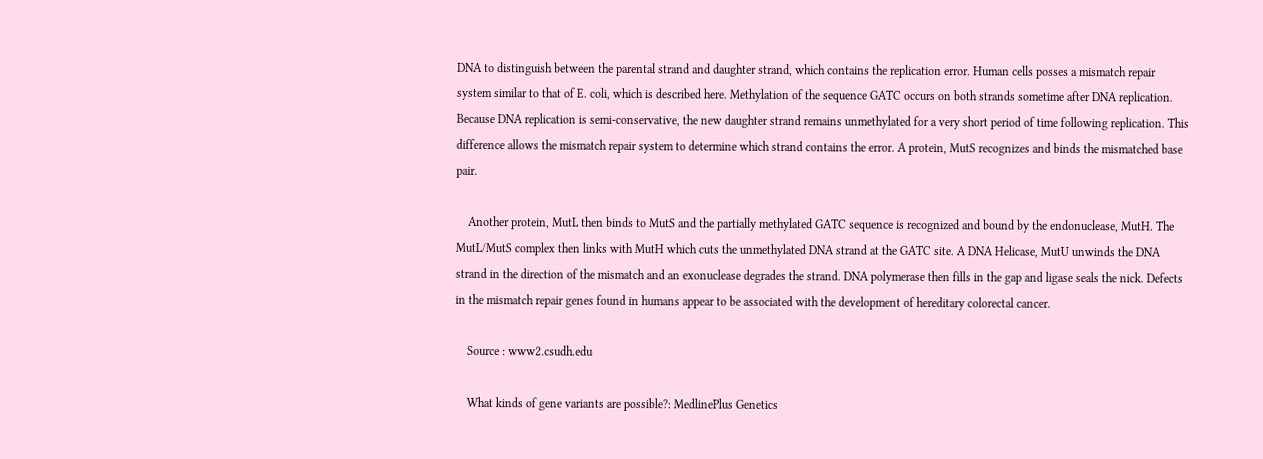DNA to distinguish between the parental strand and daughter strand, which contains the replication error. Human cells posses a mismatch repair system similar to that of E. coli, which is described here. Methylation of the sequence GATC occurs on both strands sometime after DNA replication. Because DNA replication is semi-conservative, the new daughter strand remains unmethylated for a very short period of time following replication. This difference allows the mismatch repair system to determine which strand contains the error. A protein, MutS recognizes and binds the mismatched base pair.

    Another protein, MutL then binds to MutS and the partially methylated GATC sequence is recognized and bound by the endonuclease, MutH. The MutL/MutS complex then links with MutH which cuts the unmethylated DNA strand at the GATC site. A DNA Helicase, MutU unwinds the DNA strand in the direction of the mismatch and an exonuclease degrades the strand. DNA polymerase then fills in the gap and ligase seals the nick. Defects in the mismatch repair genes found in humans appear to be associated with the development of hereditary colorectal cancer.

    Source : www2.csudh.edu

    What kinds of gene variants are possible?: MedlinePlus Genetics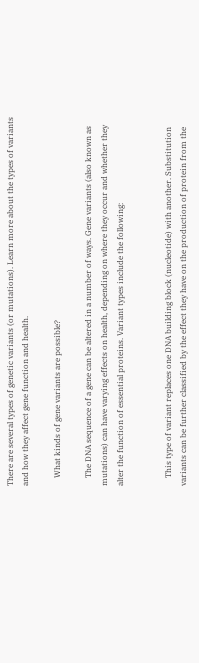There are several types of genetic variants (or mutations). Learn more about the types of variants and how they affect gene function and health.

    What kinds of gene variants are possible?

    The DNA sequence of a gene can be altered in a number of ways. Gene variants (also known as mutations) can have varying effects on health, depending on where they occur and whether they alter the function of essential proteins. Variant types include the following:


    This type of variant replaces one DNA building block (nucleotide) with another. Substitution variants can be further classified by the effect they have on the production of protein from the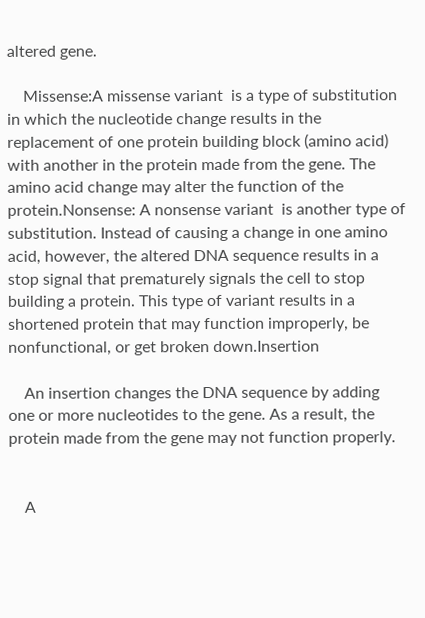altered gene.

    Missense:A missense variant  is a type of substitution in which the nucleotide change results in the replacement of one protein building block (amino acid) with another in the protein made from the gene. The amino acid change may alter the function of the protein.Nonsense: A nonsense variant  is another type of substitution. Instead of causing a change in one amino acid, however, the altered DNA sequence results in a stop signal that prematurely signals the cell to stop building a protein. This type of variant results in a shortened protein that may function improperly, be nonfunctional, or get broken down.Insertion

    An insertion changes the DNA sequence by adding one or more nucleotides to the gene. As a result, the protein made from the gene may not function properly.


    A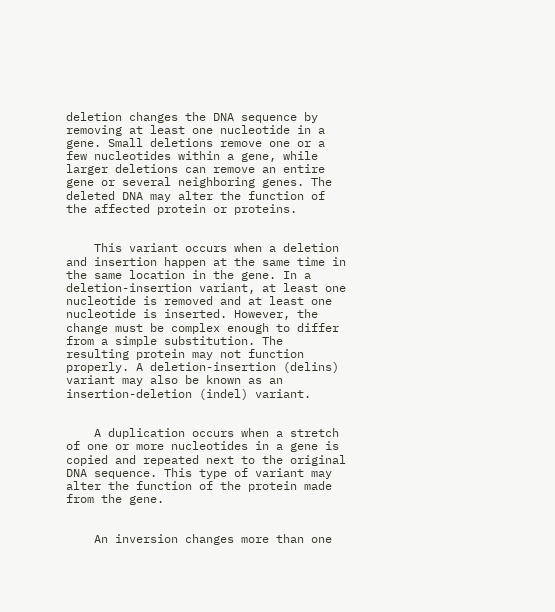deletion changes the DNA sequence by removing at least one nucleotide in a gene. Small deletions remove one or a few nucleotides within a gene, while larger deletions can remove an entire gene or several neighboring genes. The deleted DNA may alter the function of the affected protein or proteins.


    This variant occurs when a deletion and insertion happen at the same time in the same location in the gene. In a deletion-insertion variant, at least one nucleotide is removed and at least one nucleotide is inserted. However, the change must be complex enough to differ from a simple substitution. The resulting protein may not function properly. A deletion-insertion (delins) variant may also be known as an insertion-deletion (indel) variant.


    A duplication occurs when a stretch of one or more nucleotides in a gene is copied and repeated next to the original DNA sequence. This type of variant may alter the function of the protein made from the gene.


    An inversion changes more than one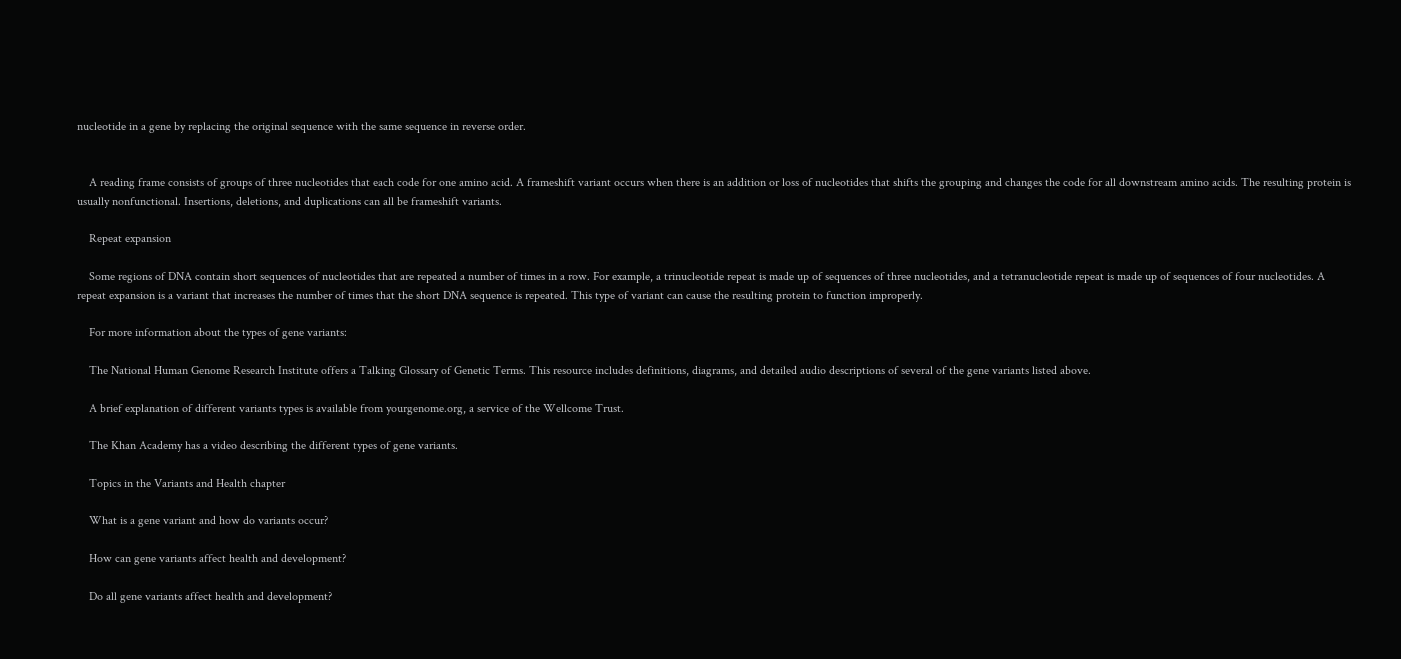nucleotide in a gene by replacing the original sequence with the same sequence in reverse order.


    A reading frame consists of groups of three nucleotides that each code for one amino acid. A frameshift variant occurs when there is an addition or loss of nucleotides that shifts the grouping and changes the code for all downstream amino acids. The resulting protein is usually nonfunctional. Insertions, deletions, and duplications can all be frameshift variants.

    Repeat expansion

    Some regions of DNA contain short sequences of nucleotides that are repeated a number of times in a row. For example, a trinucleotide repeat is made up of sequences of three nucleotides, and a tetranucleotide repeat is made up of sequences of four nucleotides. A repeat expansion is a variant that increases the number of times that the short DNA sequence is repeated. This type of variant can cause the resulting protein to function improperly.

    For more information about the types of gene variants:

    The National Human Genome Research Institute offers a Talking Glossary of Genetic Terms. This resource includes definitions, diagrams, and detailed audio descriptions of several of the gene variants listed above.

    A brief explanation of different variants types is available from yourgenome.org, a service of the Wellcome Trust.

    The Khan Academy has a video describing the different types of gene variants.

    Topics in the Variants and Health chapter

    What is a gene variant and how do variants occur?

    How can gene variants affect health and development?

    Do all gene variants affect health and development?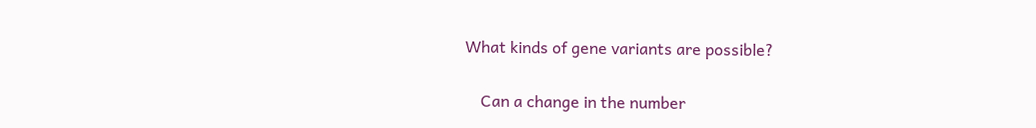What kinds of gene variants are possible?

    Can a change in the number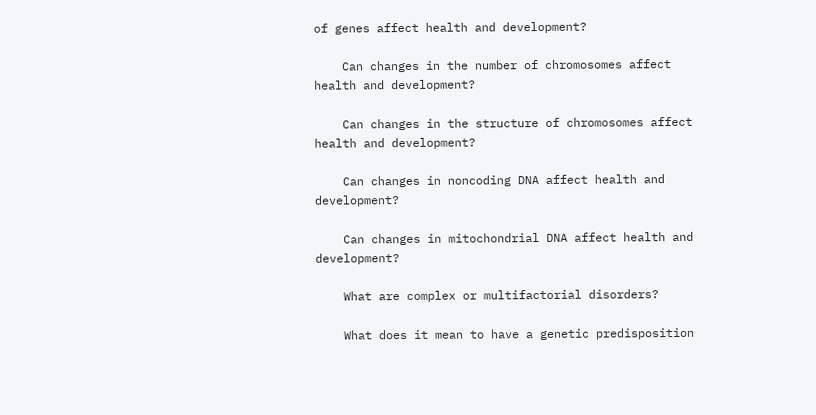of genes affect health and development?

    Can changes in the number of chromosomes affect health and development?

    Can changes in the structure of chromosomes affect health and development?

    Can changes in noncoding DNA affect health and development?

    Can changes in mitochondrial DNA affect health and development?

    What are complex or multifactorial disorders?

    What does it mean to have a genetic predisposition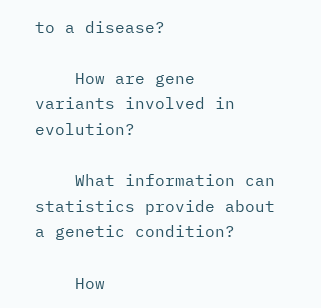to a disease?

    How are gene variants involved in evolution?

    What information can statistics provide about a genetic condition?

    How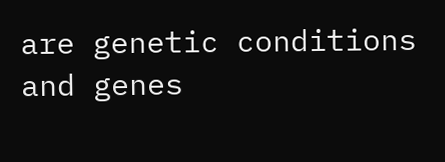are genetic conditions and genes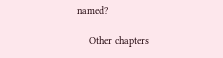named?

    Other chapters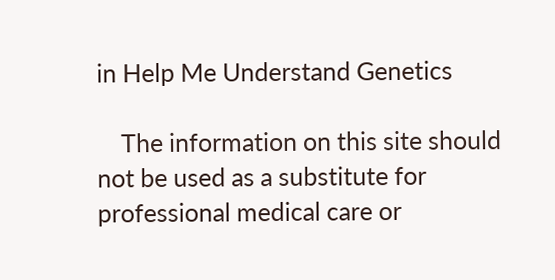in Help Me Understand Genetics

    The information on this site should not be used as a substitute for professional medical care or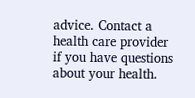advice. Contact a health care provider if you have questions about your health.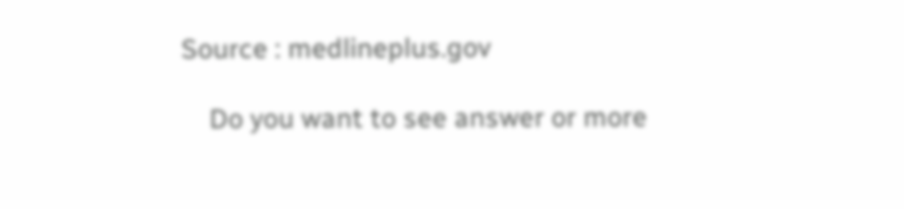Source : medlineplus.gov

    Do you want to see answer or more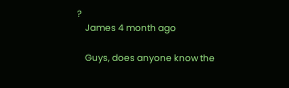?
    James 4 month ago

    Guys, does anyone know the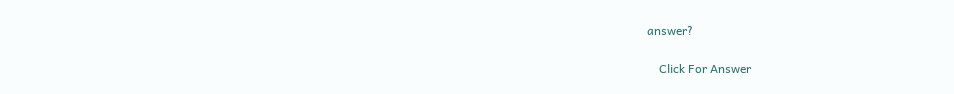answer?

    Click For Answer